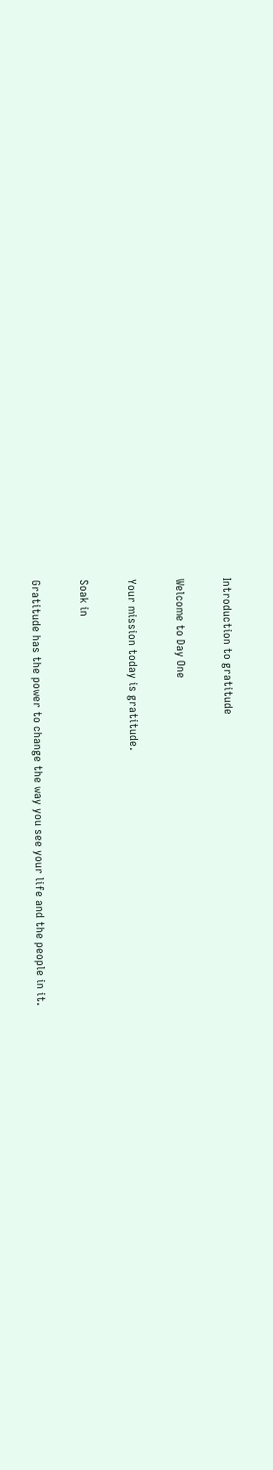Introduction to gratitude

Welcome to Day One

Your mission today is gratitude.

Soak in

Gratitude has the power to change the way you see your life and the people in it.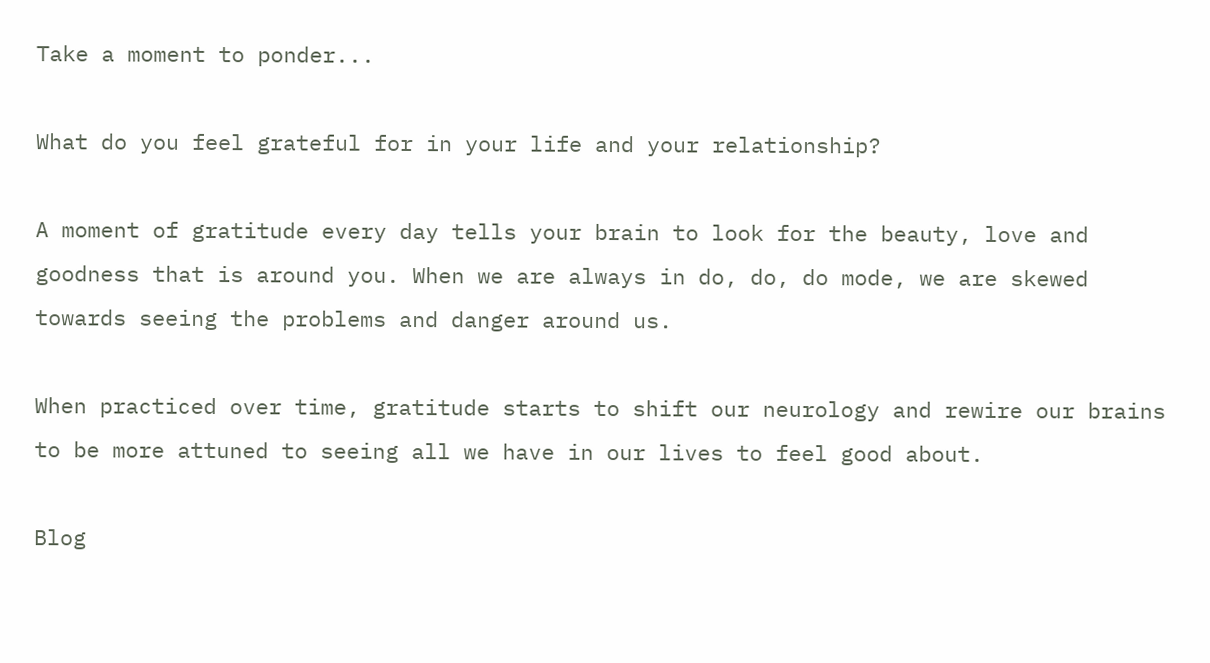Take a moment to ponder...

What do you feel grateful for in your life and your relationship?

A moment of gratitude every day tells your brain to look for the beauty, love and goodness that is around you. When we are always in do, do, do mode, we are skewed towards seeing the problems and danger around us.

When practiced over time, gratitude starts to shift our neurology and rewire our brains to be more attuned to seeing all we have in our lives to feel good about.

Blog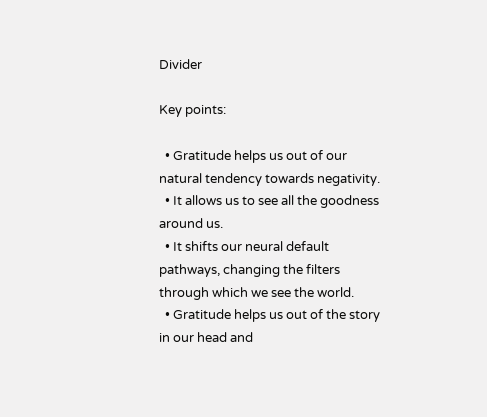Divider

Key points:

  • Gratitude helps us out of our natural tendency towards negativity.
  • It allows us to see all the goodness around us.
  • It shifts our neural default pathways, changing the filters through which we see the world.
  • Gratitude helps us out of the story in our head and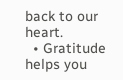back to our heart.
  • Gratitude helps you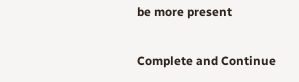be more present

Complete and Continue